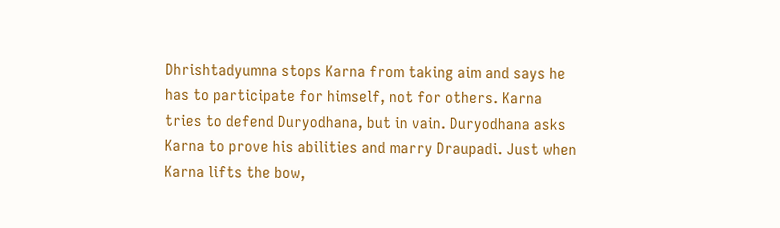Dhrishtadyumna stops Karna from taking aim and says he has to participate for himself, not for others. Karna tries to defend Duryodhana, but in vain. Duryodhana asks Karna to prove his abilities and marry Draupadi. Just when Karna lifts the bow,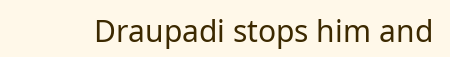Draupadi stops him and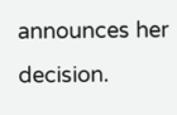announces her decision.